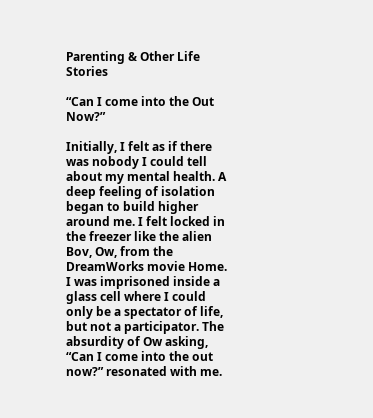Parenting & Other Life Stories

“Can I come into the Out Now?”

Initially, I felt as if there was nobody I could tell about my mental health. A deep feeling of isolation began to build higher around me. I felt locked in the freezer like the alien Bov, Ow, from the DreamWorks movie Home. I was imprisoned inside a glass cell where I could only be a spectator of life, but not a participator. The absurdity of Ow asking, “Can I come into the out now?” resonated with me.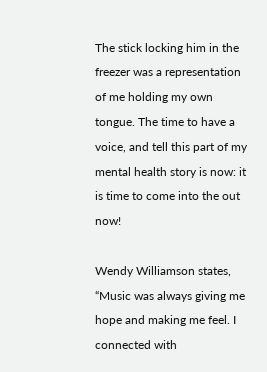The stick locking him in the freezer was a representation of me holding my own tongue. The time to have a voice, and tell this part of my mental health story is now: it is time to come into the out now!

Wendy Williamson states, “Music was always giving me hope and making me feel. I connected with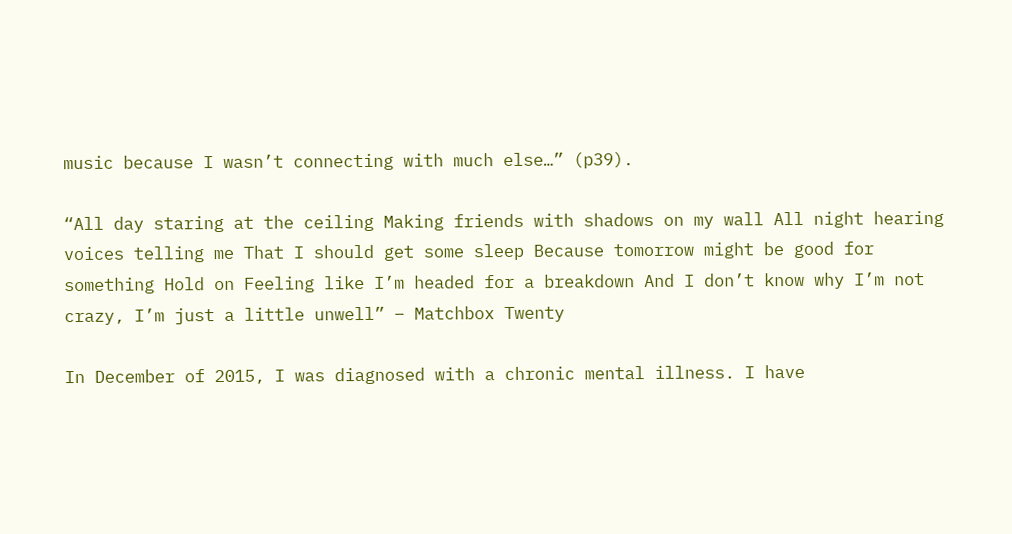music because I wasn’t connecting with much else…” (p39).

“All day staring at the ceiling Making friends with shadows on my wall All night hearing voices telling me That I should get some sleep Because tomorrow might be good for something Hold on Feeling like I’m headed for a breakdown And I don’t know why I’m not crazy, I’m just a little unwell” – Matchbox Twenty

In December of 2015, I was diagnosed with a chronic mental illness. I have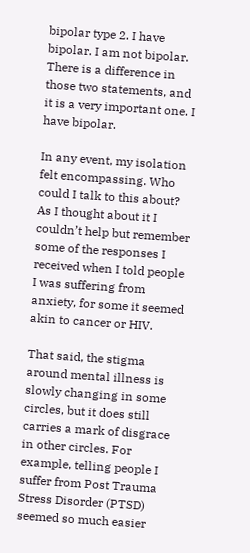bipolar type 2. I have bipolar. I am not bipolar. There is a difference in those two statements, and it is a very important one. I have bipolar.

In any event, my isolation felt encompassing. Who could I talk to this about? As I thought about it I couldn’t help but remember some of the responses I received when I told people I was suffering from anxiety, for some it seemed akin to cancer or HIV.

That said, the stigma around mental illness is slowly changing in some circles, but it does still carries a mark of disgrace in other circles. For example, telling people I suffer from Post Trauma Stress Disorder (PTSD) seemed so much easier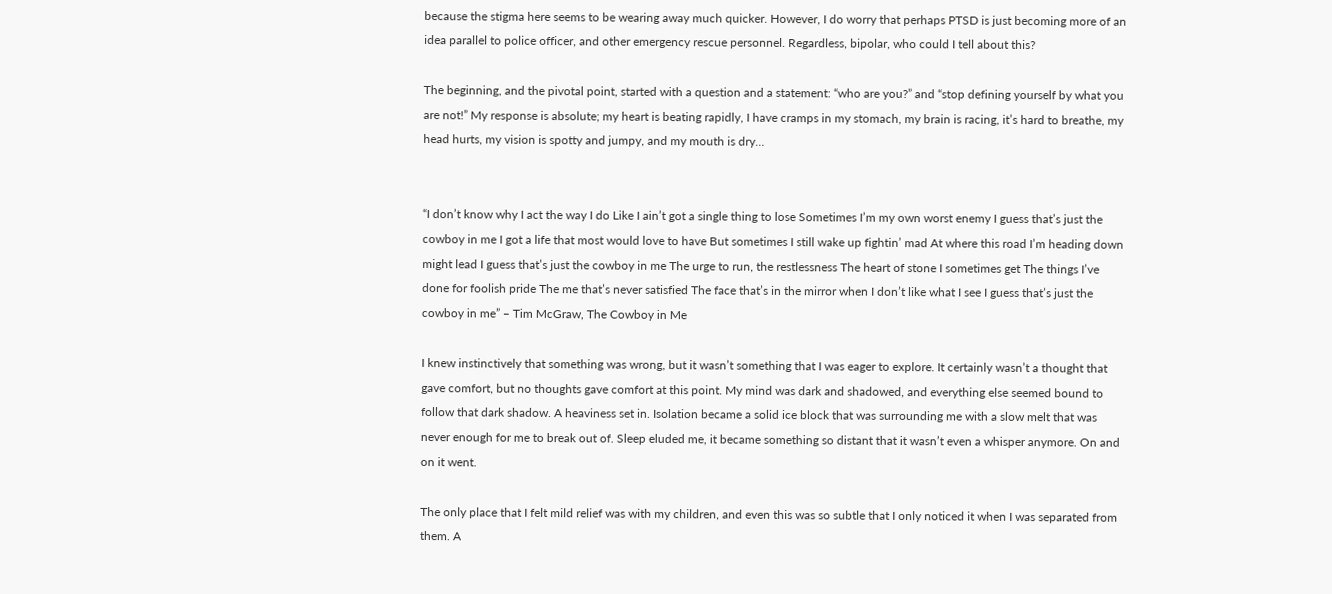because the stigma here seems to be wearing away much quicker. However, I do worry that perhaps PTSD is just becoming more of an idea parallel to police officer, and other emergency rescue personnel. Regardless, bipolar, who could I tell about this?

The beginning, and the pivotal point, started with a question and a statement: “who are you?” and “stop defining yourself by what you are not!” My response is absolute; my heart is beating rapidly, I have cramps in my stomach, my brain is racing, it’s hard to breathe, my head hurts, my vision is spotty and jumpy, and my mouth is dry…


“I don’t know why I act the way I do Like I ain’t got a single thing to lose Sometimes I’m my own worst enemy I guess that’s just the cowboy in me I got a life that most would love to have But sometimes I still wake up fightin’ mad At where this road I’m heading down might lead I guess that’s just the cowboy in me The urge to run, the restlessness The heart of stone I sometimes get The things I’ve done for foolish pride The me that’s never satisfied The face that’s in the mirror when I don’t like what I see I guess that’s just the cowboy in me” – Tim McGraw, The Cowboy in Me

I knew instinctively that something was wrong, but it wasn’t something that I was eager to explore. It certainly wasn’t a thought that gave comfort, but no thoughts gave comfort at this point. My mind was dark and shadowed, and everything else seemed bound to follow that dark shadow. A heaviness set in. Isolation became a solid ice block that was surrounding me with a slow melt that was never enough for me to break out of. Sleep eluded me, it became something so distant that it wasn’t even a whisper anymore. On and on it went.

The only place that I felt mild relief was with my children, and even this was so subtle that I only noticed it when I was separated from them. A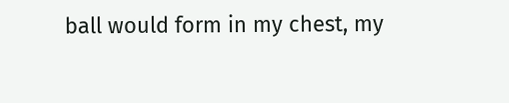ball would form in my chest, my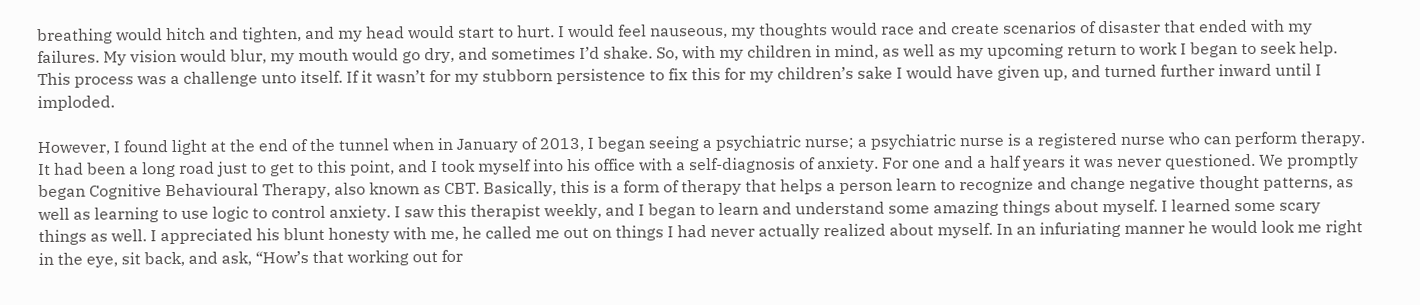breathing would hitch and tighten, and my head would start to hurt. I would feel nauseous, my thoughts would race and create scenarios of disaster that ended with my failures. My vision would blur, my mouth would go dry, and sometimes I’d shake. So, with my children in mind, as well as my upcoming return to work I began to seek help. This process was a challenge unto itself. If it wasn’t for my stubborn persistence to fix this for my children’s sake I would have given up, and turned further inward until I imploded.

However, I found light at the end of the tunnel when in January of 2013, I began seeing a psychiatric nurse; a psychiatric nurse is a registered nurse who can perform therapy. It had been a long road just to get to this point, and I took myself into his office with a self-diagnosis of anxiety. For one and a half years it was never questioned. We promptly began Cognitive Behavioural Therapy, also known as CBT. Basically, this is a form of therapy that helps a person learn to recognize and change negative thought patterns, as well as learning to use logic to control anxiety. I saw this therapist weekly, and I began to learn and understand some amazing things about myself. I learned some scary things as well. I appreciated his blunt honesty with me, he called me out on things I had never actually realized about myself. In an infuriating manner he would look me right in the eye, sit back, and ask, “How’s that working out for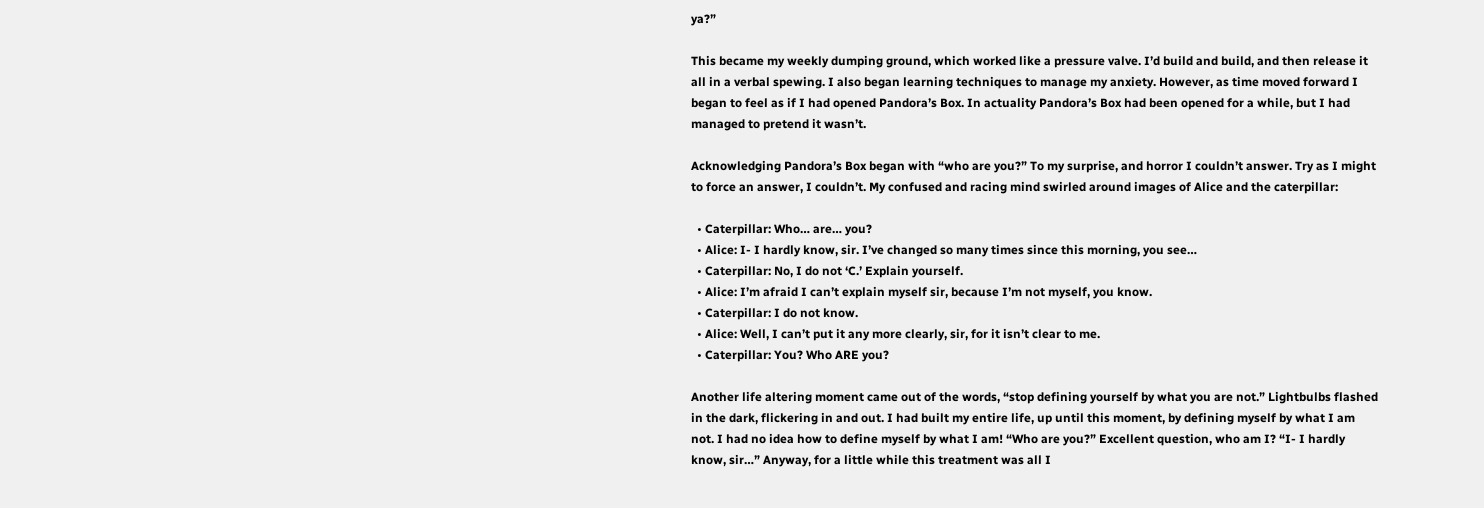ya?”

This became my weekly dumping ground, which worked like a pressure valve. I’d build and build, and then release it all in a verbal spewing. I also began learning techniques to manage my anxiety. However, as time moved forward I began to feel as if I had opened Pandora’s Box. In actuality Pandora’s Box had been opened for a while, but I had managed to pretend it wasn’t.

Acknowledging Pandora’s Box began with “who are you?” To my surprise, and horror I couldn’t answer. Try as I might to force an answer, I couldn’t. My confused and racing mind swirled around images of Alice and the caterpillar:

  • Caterpillar: Who… are… you?
  • Alice: I- I hardly know, sir. I’ve changed so many times since this morning, you see…
  • Caterpillar: No, I do not ‘C.’ Explain yourself.
  • Alice: I’m afraid I can’t explain myself sir, because I’m not myself, you know.
  • Caterpillar: I do not know.
  • Alice: Well, I can’t put it any more clearly, sir, for it isn’t clear to me.
  • Caterpillar: You? Who ARE you?

Another life altering moment came out of the words, “stop defining yourself by what you are not.” Lightbulbs flashed in the dark, flickering in and out. I had built my entire life, up until this moment, by defining myself by what I am not. I had no idea how to define myself by what I am! “Who are you?” Excellent question, who am I? “I- I hardly know, sir…” Anyway, for a little while this treatment was all I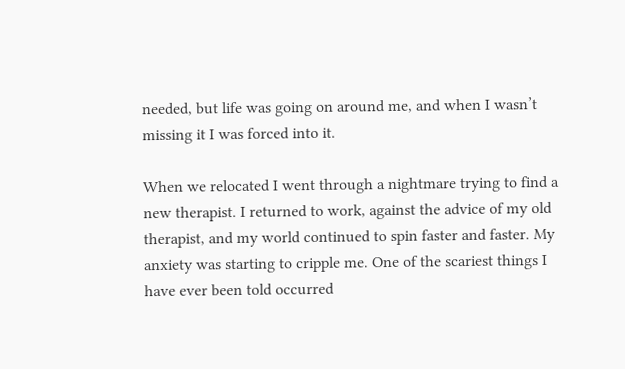needed, but life was going on around me, and when I wasn’t missing it I was forced into it.

When we relocated I went through a nightmare trying to find a new therapist. I returned to work, against the advice of my old therapist, and my world continued to spin faster and faster. My anxiety was starting to cripple me. One of the scariest things I have ever been told occurred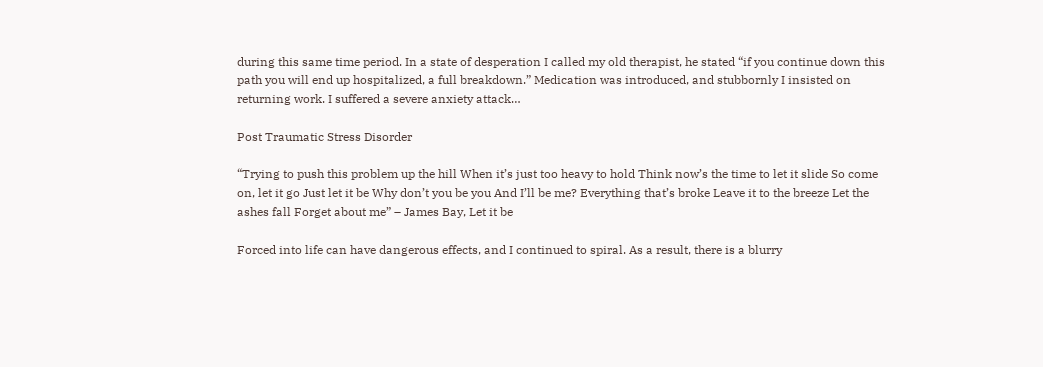during this same time period. In a state of desperation I called my old therapist, he stated “if you continue down this path you will end up hospitalized, a full breakdown.” Medication was introduced, and stubbornly I insisted on returning work. I suffered a severe anxiety attack…

Post Traumatic Stress Disorder

“Trying to push this problem up the hill When it’s just too heavy to hold Think now’s the time to let it slide So come on, let it go Just let it be Why don’t you be you And I’ll be me? Everything that’s broke Leave it to the breeze Let the ashes fall Forget about me” – James Bay, Let it be

Forced into life can have dangerous effects, and I continued to spiral. As a result, there is a blurry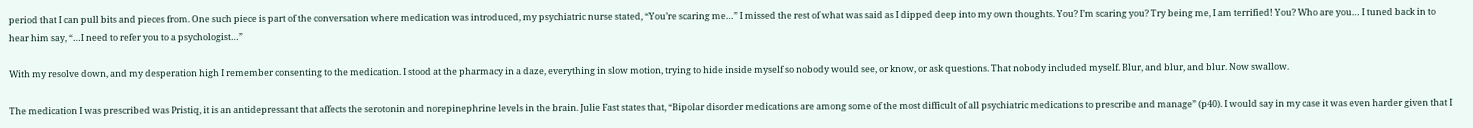period that I can pull bits and pieces from. One such piece is part of the conversation where medication was introduced, my psychiatric nurse stated, “You’re scaring me…” I missed the rest of what was said as I dipped deep into my own thoughts. You? I’m scaring you? Try being me, I am terrified! You? Who are you… I tuned back in to hear him say, “…I need to refer you to a psychologist…”

With my resolve down, and my desperation high I remember consenting to the medication. I stood at the pharmacy in a daze, everything in slow motion, trying to hide inside myself so nobody would see, or know, or ask questions. That nobody included myself. Blur, and blur, and blur. Now swallow.

The medication I was prescribed was Pristiq, it is an antidepressant that affects the serotonin and norepinephrine levels in the brain. Julie Fast states that, “Bipolar disorder medications are among some of the most difficult of all psychiatric medications to prescribe and manage” (p40). I would say in my case it was even harder given that I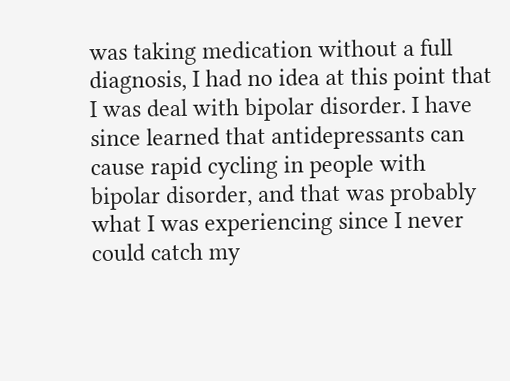was taking medication without a full diagnosis, I had no idea at this point that I was deal with bipolar disorder. I have since learned that antidepressants can cause rapid cycling in people with bipolar disorder, and that was probably what I was experiencing since I never could catch my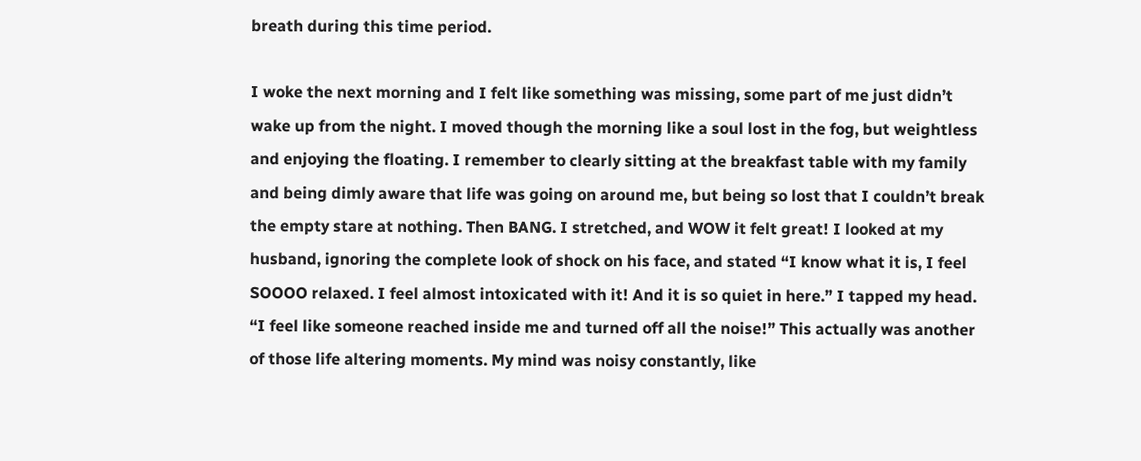breath during this time period.

I woke the next morning and I felt like something was missing, some part of me just didn’t wake up from the night. I moved though the morning like a soul lost in the fog, but weightless and enjoying the floating. I remember to clearly sitting at the breakfast table with my family and being dimly aware that life was going on around me, but being so lost that I couldn’t break the empty stare at nothing. Then BANG. I stretched, and WOW it felt great! I looked at my husband, ignoring the complete look of shock on his face, and stated “I know what it is, I feel SOOOO relaxed. I feel almost intoxicated with it! And it is so quiet in here.” I tapped my head. “I feel like someone reached inside me and turned off all the noise!” This actually was another of those life altering moments. My mind was noisy constantly, like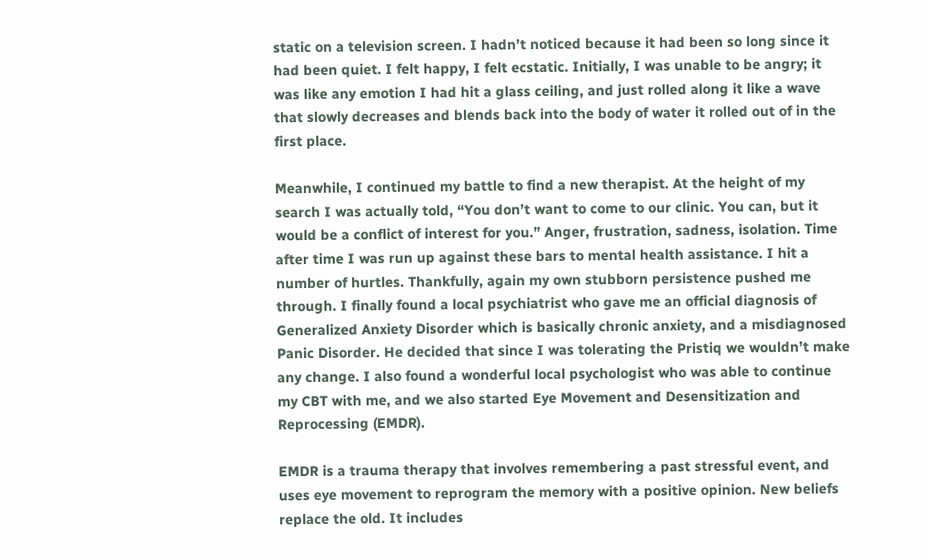static on a television screen. I hadn’t noticed because it had been so long since it had been quiet. I felt happy, I felt ecstatic. Initially, I was unable to be angry; it was like any emotion I had hit a glass ceiling, and just rolled along it like a wave that slowly decreases and blends back into the body of water it rolled out of in the first place.

Meanwhile, I continued my battle to find a new therapist. At the height of my search I was actually told, “You don’t want to come to our clinic. You can, but it would be a conflict of interest for you.” Anger, frustration, sadness, isolation. Time after time I was run up against these bars to mental health assistance. I hit a number of hurtles. Thankfully, again my own stubborn persistence pushed me through. I finally found a local psychiatrist who gave me an official diagnosis of Generalized Anxiety Disorder which is basically chronic anxiety, and a misdiagnosed Panic Disorder. He decided that since I was tolerating the Pristiq we wouldn’t make any change. I also found a wonderful local psychologist who was able to continue my CBT with me, and we also started Eye Movement and Desensitization and Reprocessing (EMDR).

EMDR is a trauma therapy that involves remembering a past stressful event, and uses eye movement to reprogram the memory with a positive opinion. New beliefs replace the old. It includes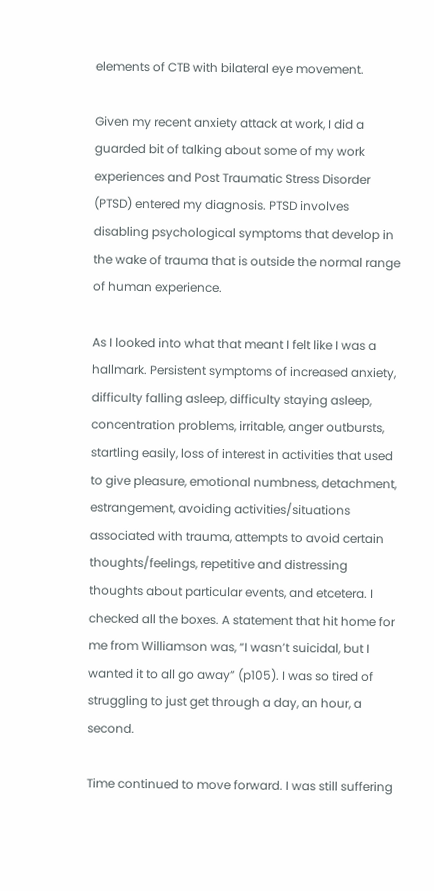elements of CTB with bilateral eye movement.

Given my recent anxiety attack at work, I did a guarded bit of talking about some of my work experiences and Post Traumatic Stress Disorder (PTSD) entered my diagnosis. PTSD involves disabling psychological symptoms that develop in the wake of trauma that is outside the normal range of human experience.

As I looked into what that meant I felt like I was a hallmark. Persistent symptoms of increased anxiety, difficulty falling asleep, difficulty staying asleep, concentration problems, irritable, anger outbursts, startling easily, loss of interest in activities that used to give pleasure, emotional numbness, detachment, estrangement, avoiding activities/situations associated with trauma, attempts to avoid certain thoughts/feelings, repetitive and distressing thoughts about particular events, and etcetera. I checked all the boxes. A statement that hit home for me from Williamson was, “I wasn’t suicidal, but I wanted it to all go away” (p105). I was so tired of struggling to just get through a day, an hour, a second.

Time continued to move forward. I was still suffering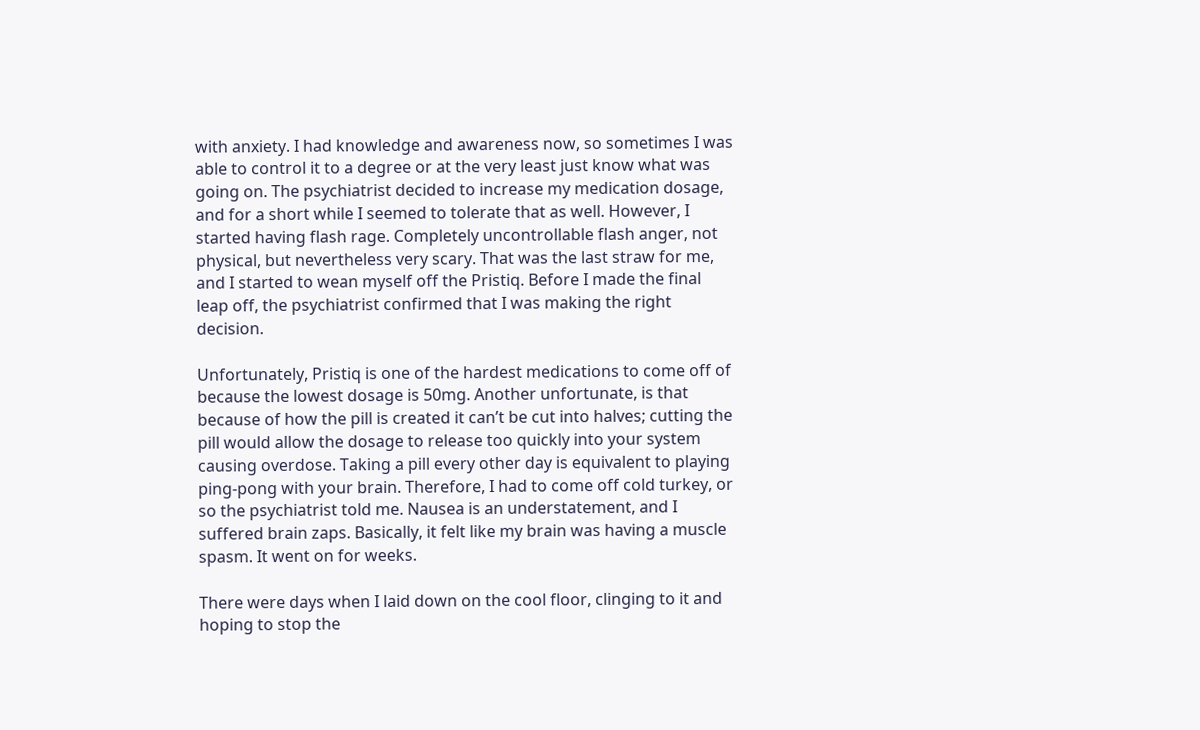with anxiety. I had knowledge and awareness now, so sometimes I was able to control it to a degree or at the very least just know what was going on. The psychiatrist decided to increase my medication dosage, and for a short while I seemed to tolerate that as well. However, I started having flash rage. Completely uncontrollable flash anger, not physical, but nevertheless very scary. That was the last straw for me, and I started to wean myself off the Pristiq. Before I made the final leap off, the psychiatrist confirmed that I was making the right decision.

Unfortunately, Pristiq is one of the hardest medications to come off of because the lowest dosage is 50mg. Another unfortunate, is that because of how the pill is created it can’t be cut into halves; cutting the pill would allow the dosage to release too quickly into your system causing overdose. Taking a pill every other day is equivalent to playing ping-pong with your brain. Therefore, I had to come off cold turkey, or so the psychiatrist told me. Nausea is an understatement, and I suffered brain zaps. Basically, it felt like my brain was having a muscle spasm. It went on for weeks.

There were days when I laid down on the cool floor, clinging to it and hoping to stop the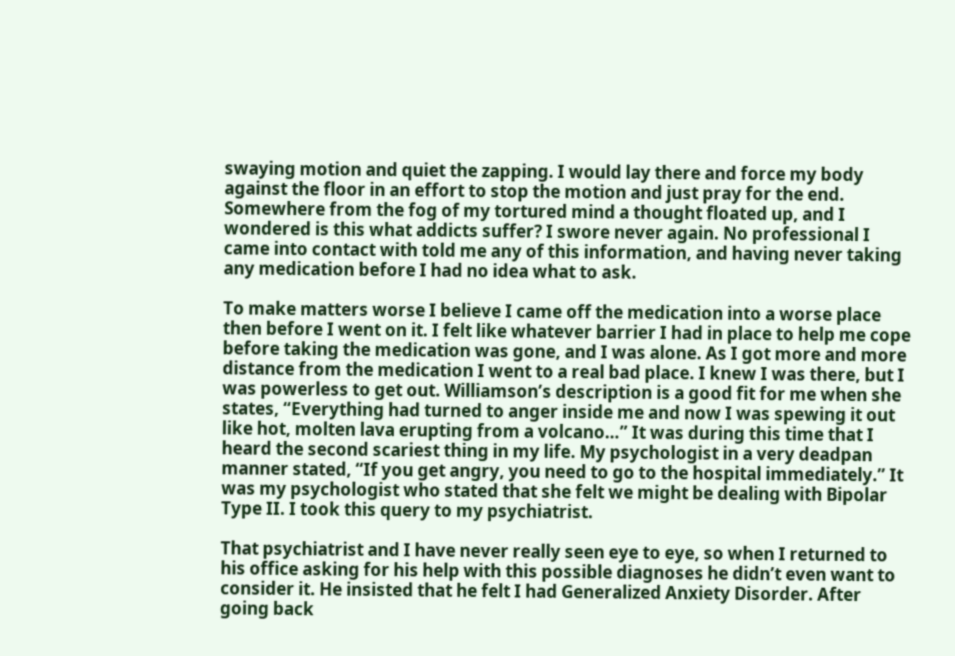swaying motion and quiet the zapping. I would lay there and force my body against the floor in an effort to stop the motion and just pray for the end. Somewhere from the fog of my tortured mind a thought floated up, and I wondered is this what addicts suffer? I swore never again. No professional I came into contact with told me any of this information, and having never taking any medication before I had no idea what to ask.

To make matters worse I believe I came off the medication into a worse place then before I went on it. I felt like whatever barrier I had in place to help me cope before taking the medication was gone, and I was alone. As I got more and more distance from the medication I went to a real bad place. I knew I was there, but I was powerless to get out. Williamson’s description is a good fit for me when she states, “Everything had turned to anger inside me and now I was spewing it out like hot, molten lava erupting from a volcano…” It was during this time that I heard the second scariest thing in my life. My psychologist in a very deadpan manner stated, “If you get angry, you need to go to the hospital immediately.” It was my psychologist who stated that she felt we might be dealing with Bipolar Type II. I took this query to my psychiatrist.

That psychiatrist and I have never really seen eye to eye, so when I returned to his office asking for his help with this possible diagnoses he didn’t even want to consider it. He insisted that he felt I had Generalized Anxiety Disorder. After going back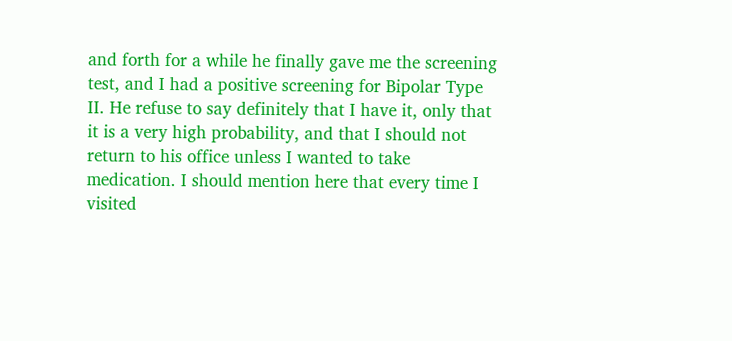and forth for a while he finally gave me the screening test, and I had a positive screening for Bipolar Type II. He refuse to say definitely that I have it, only that it is a very high probability, and that I should not return to his office unless I wanted to take medication. I should mention here that every time I visited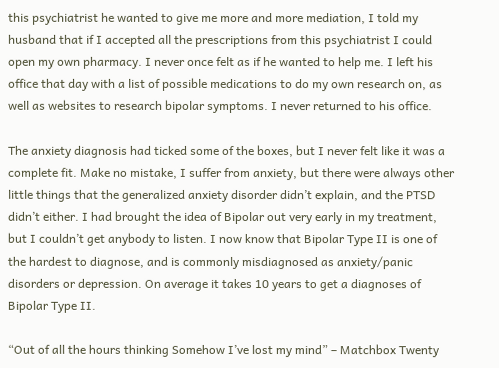this psychiatrist he wanted to give me more and more mediation, I told my husband that if I accepted all the prescriptions from this psychiatrist I could open my own pharmacy. I never once felt as if he wanted to help me. I left his office that day with a list of possible medications to do my own research on, as well as websites to research bipolar symptoms. I never returned to his office.

The anxiety diagnosis had ticked some of the boxes, but I never felt like it was a complete fit. Make no mistake, I suffer from anxiety, but there were always other little things that the generalized anxiety disorder didn’t explain, and the PTSD didn’t either. I had brought the idea of Bipolar out very early in my treatment, but I couldn’t get anybody to listen. I now know that Bipolar Type II is one of the hardest to diagnose, and is commonly misdiagnosed as anxiety/panic disorders or depression. On average it takes 10 years to get a diagnoses of Bipolar Type II.

“Out of all the hours thinking Somehow I’ve lost my mind” – Matchbox Twenty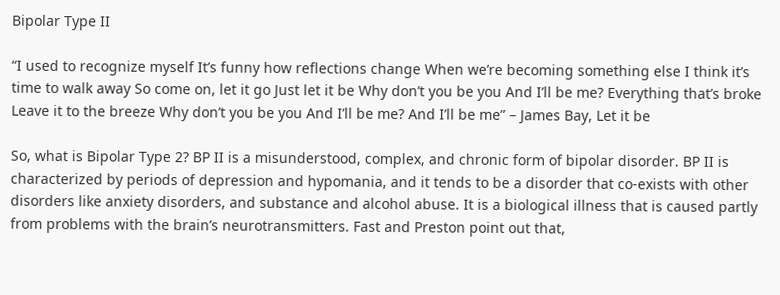Bipolar Type II

“I used to recognize myself It’s funny how reflections change When we’re becoming something else I think it’s time to walk away So come on, let it go Just let it be Why don’t you be you And I’ll be me? Everything that’s broke Leave it to the breeze Why don’t you be you And I’ll be me? And I’ll be me” – James Bay, Let it be

So, what is Bipolar Type 2? BP II is a misunderstood, complex, and chronic form of bipolar disorder. BP II is characterized by periods of depression and hypomania, and it tends to be a disorder that co-exists with other disorders like anxiety disorders, and substance and alcohol abuse. It is a biological illness that is caused partly from problems with the brain’s neurotransmitters. Fast and Preston point out that,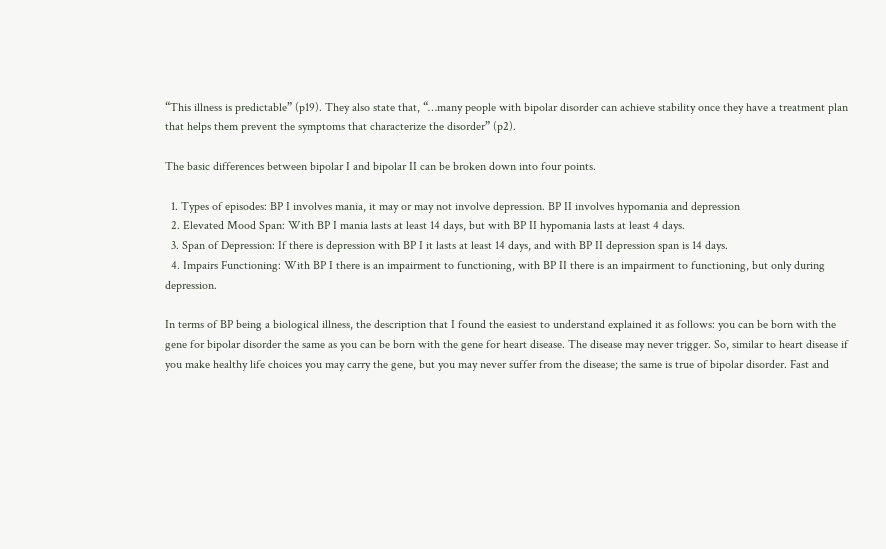“This illness is predictable” (p19). They also state that, “…many people with bipolar disorder can achieve stability once they have a treatment plan that helps them prevent the symptoms that characterize the disorder” (p2).

The basic differences between bipolar I and bipolar II can be broken down into four points.

  1. Types of episodes: BP I involves mania, it may or may not involve depression. BP II involves hypomania and depression
  2. Elevated Mood Span: With BP I mania lasts at least 14 days, but with BP II hypomania lasts at least 4 days.
  3. Span of Depression: If there is depression with BP I it lasts at least 14 days, and with BP II depression span is 14 days.
  4. Impairs Functioning: With BP I there is an impairment to functioning, with BP II there is an impairment to functioning, but only during depression.

In terms of BP being a biological illness, the description that I found the easiest to understand explained it as follows: you can be born with the gene for bipolar disorder the same as you can be born with the gene for heart disease. The disease may never trigger. So, similar to heart disease if you make healthy life choices you may carry the gene, but you may never suffer from the disease; the same is true of bipolar disorder. Fast and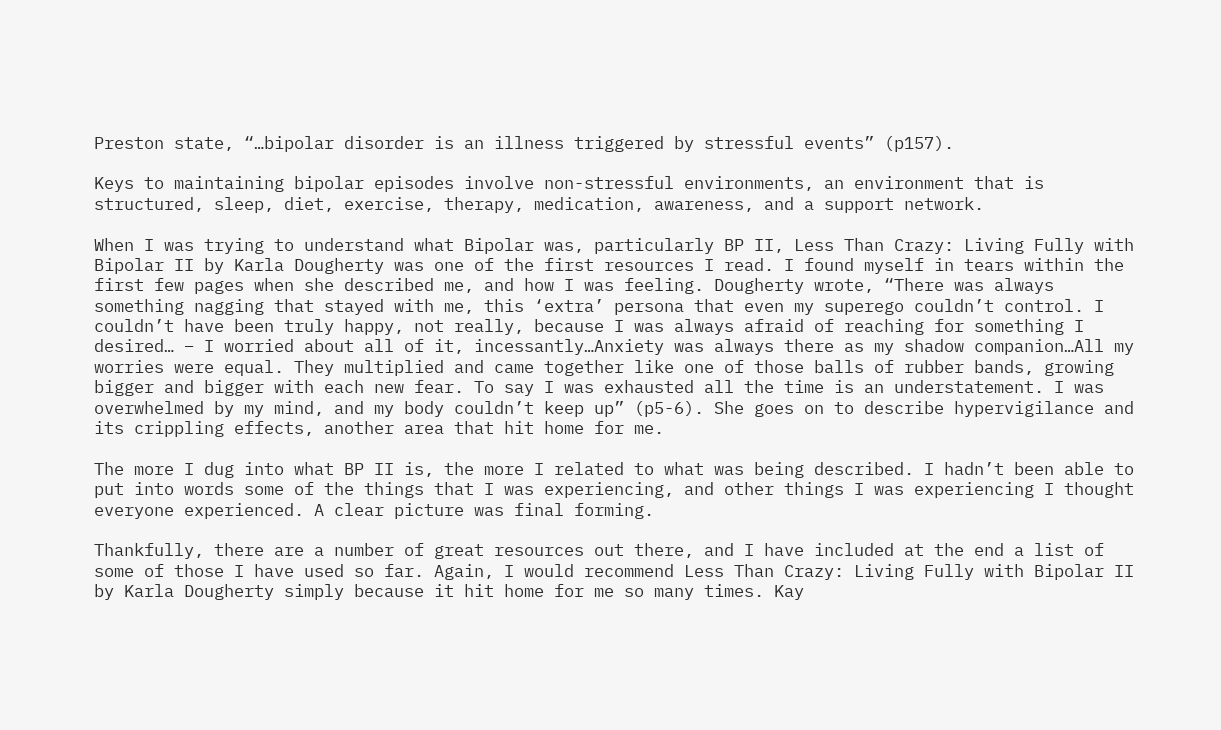Preston state, “…bipolar disorder is an illness triggered by stressful events” (p157).

Keys to maintaining bipolar episodes involve non-stressful environments, an environment that is structured, sleep, diet, exercise, therapy, medication, awareness, and a support network.

When I was trying to understand what Bipolar was, particularly BP II, Less Than Crazy: Living Fully with Bipolar II by Karla Dougherty was one of the first resources I read. I found myself in tears within the first few pages when she described me, and how I was feeling. Dougherty wrote, “There was always something nagging that stayed with me, this ‘extra’ persona that even my superego couldn’t control. I couldn’t have been truly happy, not really, because I was always afraid of reaching for something I desired… – I worried about all of it, incessantly…Anxiety was always there as my shadow companion…All my worries were equal. They multiplied and came together like one of those balls of rubber bands, growing bigger and bigger with each new fear. To say I was exhausted all the time is an understatement. I was overwhelmed by my mind, and my body couldn’t keep up” (p5-6). She goes on to describe hypervigilance and its crippling effects, another area that hit home for me.

The more I dug into what BP II is, the more I related to what was being described. I hadn’t been able to put into words some of the things that I was experiencing, and other things I was experiencing I thought everyone experienced. A clear picture was final forming.

Thankfully, there are a number of great resources out there, and I have included at the end a list of some of those I have used so far. Again, I would recommend Less Than Crazy: Living Fully with Bipolar II by Karla Dougherty simply because it hit home for me so many times. Kay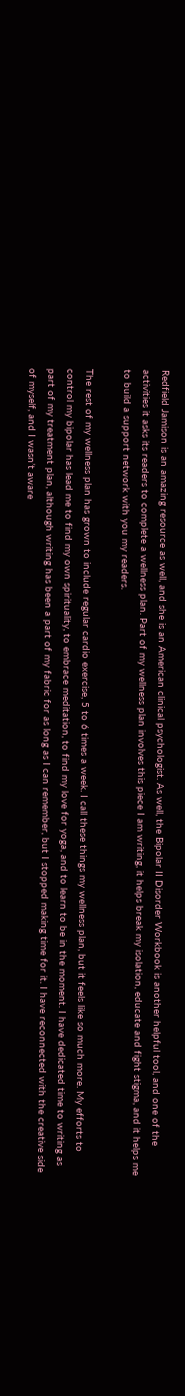Redfield Jamison is an amazing resource as well, and she is an American clinical psychologist. As well, the Bipolar II Disorder Workbook is another helpful tool, and one of the activities it asks its readers to complete a wellness plan. Part of my wellness plan involves this piece I am writing, it helps break my isolation, educate and fight stigma, and it helps me to build a support network with you my readers.

The rest of my wellness plan has grown to include regular cardio exercise, 5 to 6 times a week. I call these things my wellness plan, but it feels like so much more. My efforts to control my bipolar has lead me to find my own spirituality, to embrace meditation, to find my love for yoga, and to learn to be in the moment. I have dedicated time to writing as part of my treatment plan, although writing has been a part of my fabric for as long as I can remember, but I stopped making time for it. I have reconnected with the creative side of myself, and I wasn’t aware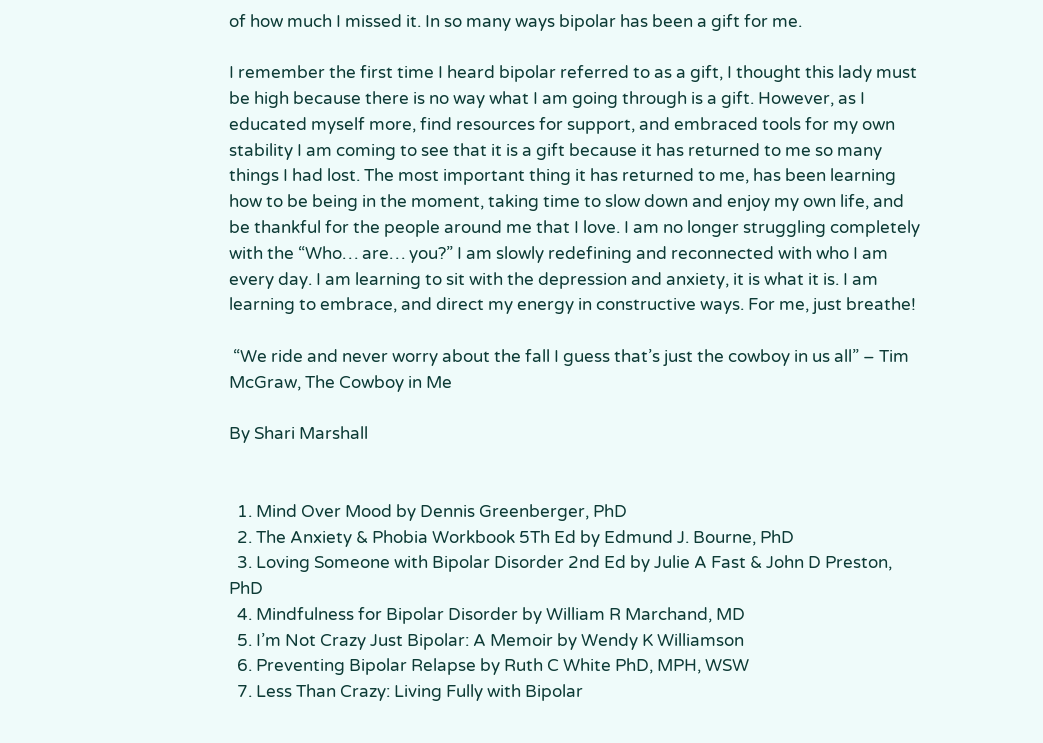of how much I missed it. In so many ways bipolar has been a gift for me.

I remember the first time I heard bipolar referred to as a gift, I thought this lady must be high because there is no way what I am going through is a gift. However, as I educated myself more, find resources for support, and embraced tools for my own stability I am coming to see that it is a gift because it has returned to me so many things I had lost. The most important thing it has returned to me, has been learning how to be being in the moment, taking time to slow down and enjoy my own life, and be thankful for the people around me that I love. I am no longer struggling completely with the “Who… are… you?” I am slowly redefining and reconnected with who I am every day. I am learning to sit with the depression and anxiety, it is what it is. I am learning to embrace, and direct my energy in constructive ways. For me, just breathe!

 “We ride and never worry about the fall I guess that’s just the cowboy in us all” – Tim McGraw, The Cowboy in Me

By Shari Marshall


  1. Mind Over Mood by Dennis Greenberger, PhD
  2. The Anxiety & Phobia Workbook 5Th Ed by Edmund J. Bourne, PhD
  3. Loving Someone with Bipolar Disorder 2nd Ed by Julie A Fast & John D Preston, PhD
  4. Mindfulness for Bipolar Disorder by William R Marchand, MD
  5. I’m Not Crazy Just Bipolar: A Memoir by Wendy K Williamson
  6. Preventing Bipolar Relapse by Ruth C White PhD, MPH, WSW
  7. Less Than Crazy: Living Fully with Bipolar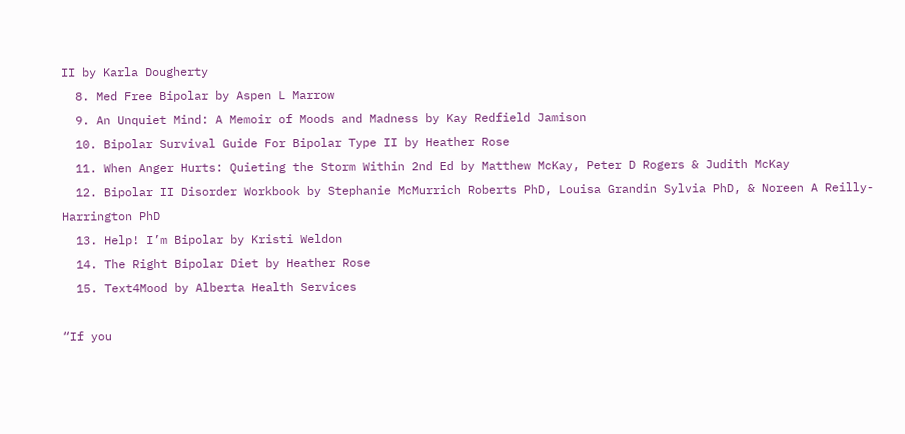II by Karla Dougherty
  8. Med Free Bipolar by Aspen L Marrow
  9. An Unquiet Mind: A Memoir of Moods and Madness by Kay Redfield Jamison
  10. Bipolar Survival Guide For Bipolar Type II by Heather Rose
  11. When Anger Hurts: Quieting the Storm Within 2nd Ed by Matthew McKay, Peter D Rogers & Judith McKay
  12. Bipolar II Disorder Workbook by Stephanie McMurrich Roberts PhD, Louisa Grandin Sylvia PhD, & Noreen A Reilly-Harrington PhD
  13. Help! I’m Bipolar by Kristi Weldon
  14. The Right Bipolar Diet by Heather Rose
  15. Text4Mood by Alberta Health Services

“If you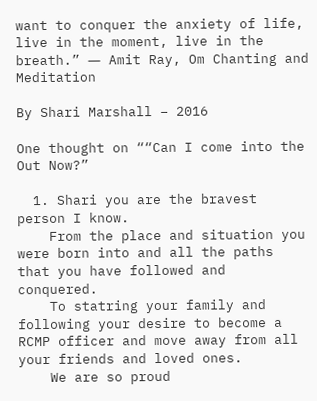want to conquer the anxiety of life, live in the moment, live in the breath.” ― Amit Ray, Om Chanting and Meditation

By Shari Marshall – 2016

One thought on ““Can I come into the Out Now?”

  1. Shari you are the bravest person I know.
    From the place and situation you were born into and all the paths that you have followed and conquered.
    To statring your family and following your desire to become a RCMP officer and move away from all your friends and loved ones.
    We are so proud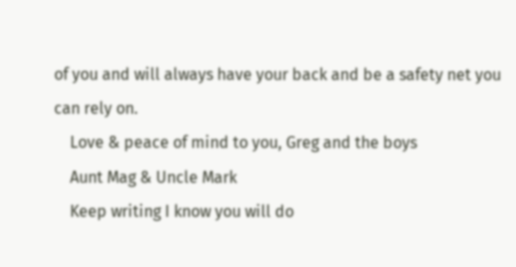of you and will always have your back and be a safety net you can rely on.
    Love & peace of mind to you, Greg and the boys
    Aunt Mag & Uncle Mark
    Keep writing I know you will do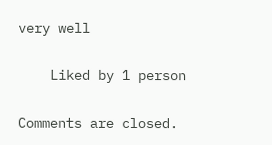very well

    Liked by 1 person

Comments are closed.